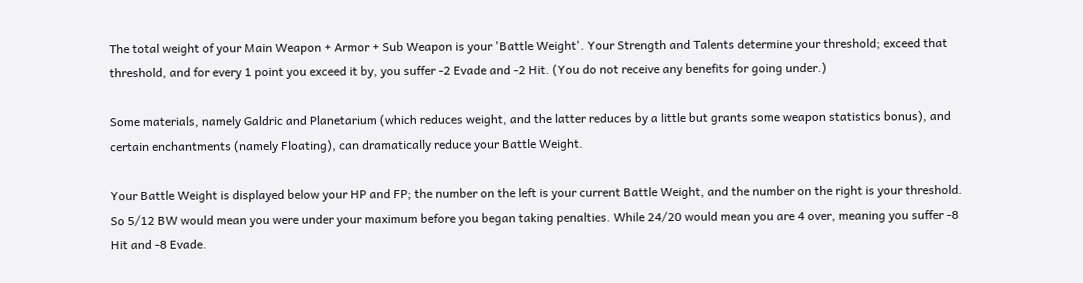The total weight of your Main Weapon + Armor + Sub Weapon is your 'Battle Weight'. Your Strength and Talents determine your threshold; exceed that threshold, and for every 1 point you exceed it by, you suffer -2 Evade and -2 Hit. (You do not receive any benefits for going under.)

Some materials, namely Galdric and Planetarium (which reduces weight, and the latter reduces by a little but grants some weapon statistics bonus), and certain enchantments (namely Floating), can dramatically reduce your Battle Weight.

Your Battle Weight is displayed below your HP and FP; the number on the left is your current Battle Weight, and the number on the right is your threshold. So 5/12 BW would mean you were under your maximum before you began taking penalties. While 24/20 would mean you are 4 over, meaning you suffer -8 Hit and -8 Evade.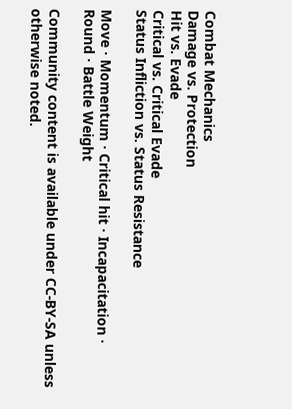Combat Mechanics
Damage vs. Protection
Hit vs. Evade
Critical vs. Critical Evade
Status Infliction vs. Status Resistance

Move · Momentum · Critical hit · Incapacitation · Round · Battle Weight

Community content is available under CC-BY-SA unless otherwise noted.